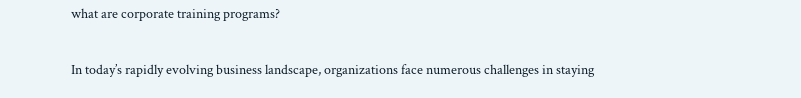what are corporate training programs?

In today’s rapidly evolving business landscape, organizations face numerous challenges in staying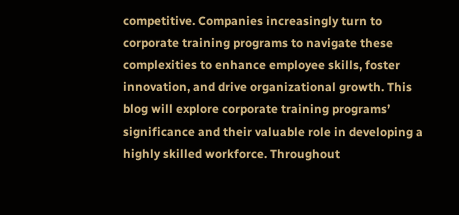competitive. Companies increasingly turn to corporate training programs to navigate these complexities to enhance employee skills, foster innovation, and drive organizational growth. This blog will explore corporate training programs’ significance and their valuable role in developing a highly skilled workforce. Throughout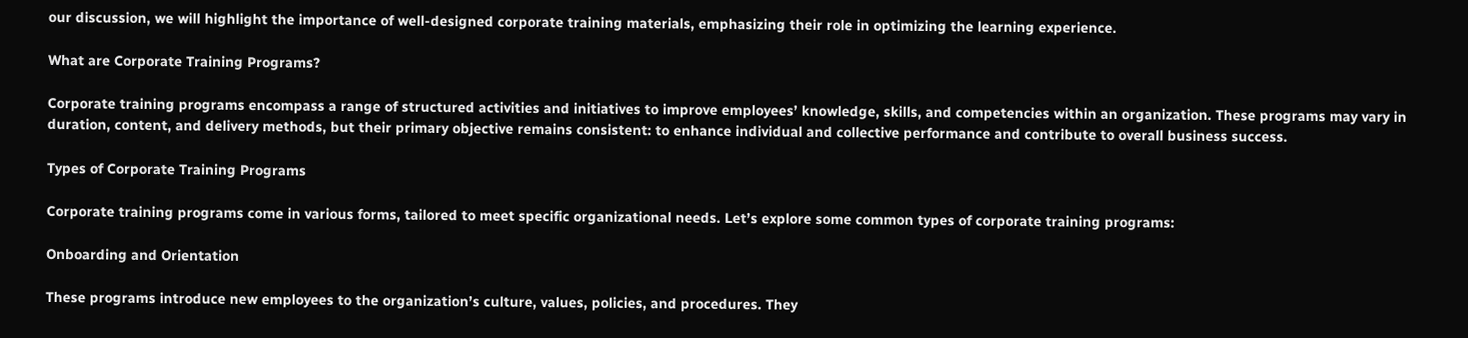our discussion, we will highlight the importance of well-designed corporate training materials, emphasizing their role in optimizing the learning experience.

What are Corporate Training Programs?

Corporate training programs encompass a range of structured activities and initiatives to improve employees’ knowledge, skills, and competencies within an organization. These programs may vary in duration, content, and delivery methods, but their primary objective remains consistent: to enhance individual and collective performance and contribute to overall business success.

Types of Corporate Training Programs

Corporate training programs come in various forms, tailored to meet specific organizational needs. Let’s explore some common types of corporate training programs:

Onboarding and Orientation

These programs introduce new employees to the organization’s culture, values, policies, and procedures. They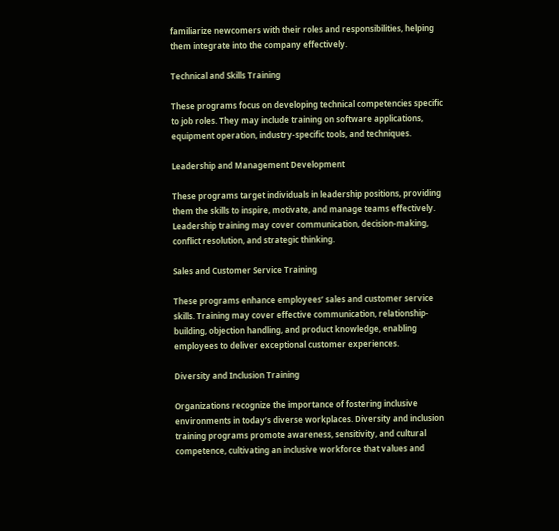familiarize newcomers with their roles and responsibilities, helping them integrate into the company effectively.

Technical and Skills Training

These programs focus on developing technical competencies specific to job roles. They may include training on software applications, equipment operation, industry-specific tools, and techniques.

Leadership and Management Development

These programs target individuals in leadership positions, providing them the skills to inspire, motivate, and manage teams effectively. Leadership training may cover communication, decision-making, conflict resolution, and strategic thinking.

Sales and Customer Service Training

These programs enhance employees’ sales and customer service skills. Training may cover effective communication, relationship-building, objection handling, and product knowledge, enabling employees to deliver exceptional customer experiences.

Diversity and Inclusion Training

Organizations recognize the importance of fostering inclusive environments in today’s diverse workplaces. Diversity and inclusion training programs promote awareness, sensitivity, and cultural competence, cultivating an inclusive workforce that values and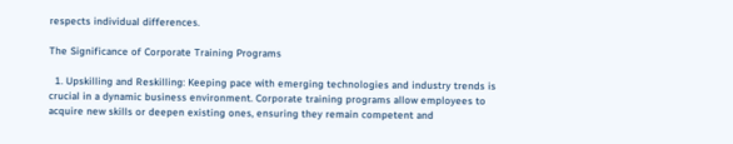respects individual differences.

The Significance of Corporate Training Programs

  1. Upskilling and Reskilling: Keeping pace with emerging technologies and industry trends is crucial in a dynamic business environment. Corporate training programs allow employees to acquire new skills or deepen existing ones, ensuring they remain competent and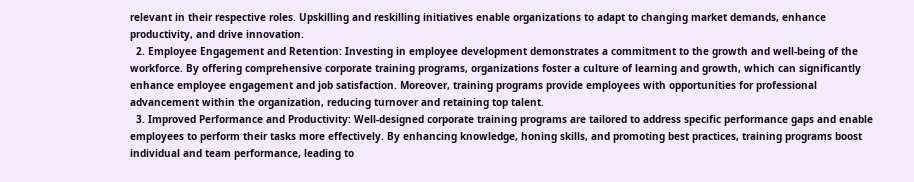relevant in their respective roles. Upskilling and reskilling initiatives enable organizations to adapt to changing market demands, enhance productivity, and drive innovation.
  2. Employee Engagement and Retention: Investing in employee development demonstrates a commitment to the growth and well-being of the workforce. By offering comprehensive corporate training programs, organizations foster a culture of learning and growth, which can significantly enhance employee engagement and job satisfaction. Moreover, training programs provide employees with opportunities for professional advancement within the organization, reducing turnover and retaining top talent.
  3. Improved Performance and Productivity: Well-designed corporate training programs are tailored to address specific performance gaps and enable employees to perform their tasks more effectively. By enhancing knowledge, honing skills, and promoting best practices, training programs boost individual and team performance, leading to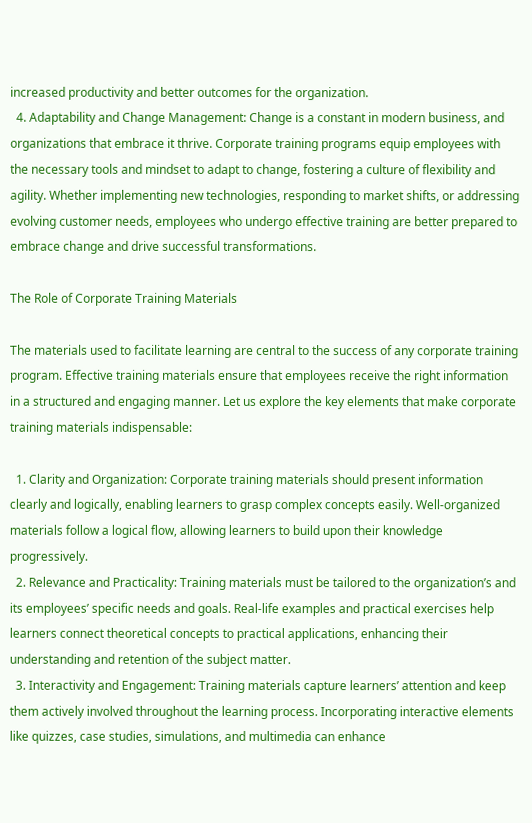increased productivity and better outcomes for the organization.
  4. Adaptability and Change Management: Change is a constant in modern business, and organizations that embrace it thrive. Corporate training programs equip employees with the necessary tools and mindset to adapt to change, fostering a culture of flexibility and agility. Whether implementing new technologies, responding to market shifts, or addressing evolving customer needs, employees who undergo effective training are better prepared to embrace change and drive successful transformations.

The Role of Corporate Training Materials

The materials used to facilitate learning are central to the success of any corporate training program. Effective training materials ensure that employees receive the right information in a structured and engaging manner. Let us explore the key elements that make corporate training materials indispensable:

  1. Clarity and Organization: Corporate training materials should present information clearly and logically, enabling learners to grasp complex concepts easily. Well-organized materials follow a logical flow, allowing learners to build upon their knowledge progressively.
  2. Relevance and Practicality: Training materials must be tailored to the organization’s and its employees’ specific needs and goals. Real-life examples and practical exercises help learners connect theoretical concepts to practical applications, enhancing their understanding and retention of the subject matter.
  3. Interactivity and Engagement: Training materials capture learners’ attention and keep them actively involved throughout the learning process. Incorporating interactive elements like quizzes, case studies, simulations, and multimedia can enhance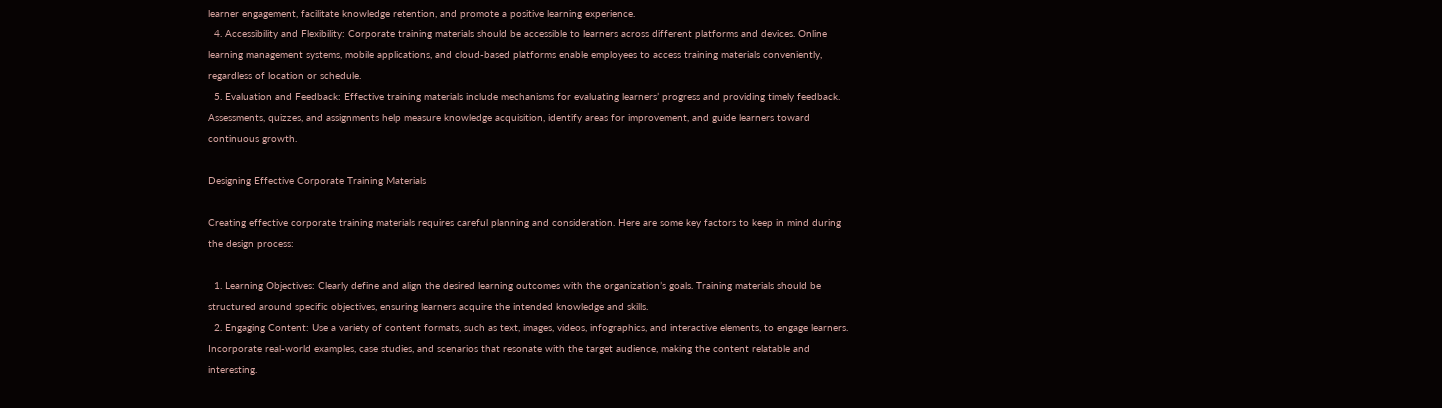learner engagement, facilitate knowledge retention, and promote a positive learning experience.
  4. Accessibility and Flexibility: Corporate training materials should be accessible to learners across different platforms and devices. Online learning management systems, mobile applications, and cloud-based platforms enable employees to access training materials conveniently, regardless of location or schedule.
  5. Evaluation and Feedback: Effective training materials include mechanisms for evaluating learners’ progress and providing timely feedback. Assessments, quizzes, and assignments help measure knowledge acquisition, identify areas for improvement, and guide learners toward continuous growth.

Designing Effective Corporate Training Materials

Creating effective corporate training materials requires careful planning and consideration. Here are some key factors to keep in mind during the design process:

  1. Learning Objectives: Clearly define and align the desired learning outcomes with the organization’s goals. Training materials should be structured around specific objectives, ensuring learners acquire the intended knowledge and skills.
  2. Engaging Content: Use a variety of content formats, such as text, images, videos, infographics, and interactive elements, to engage learners. Incorporate real-world examples, case studies, and scenarios that resonate with the target audience, making the content relatable and interesting.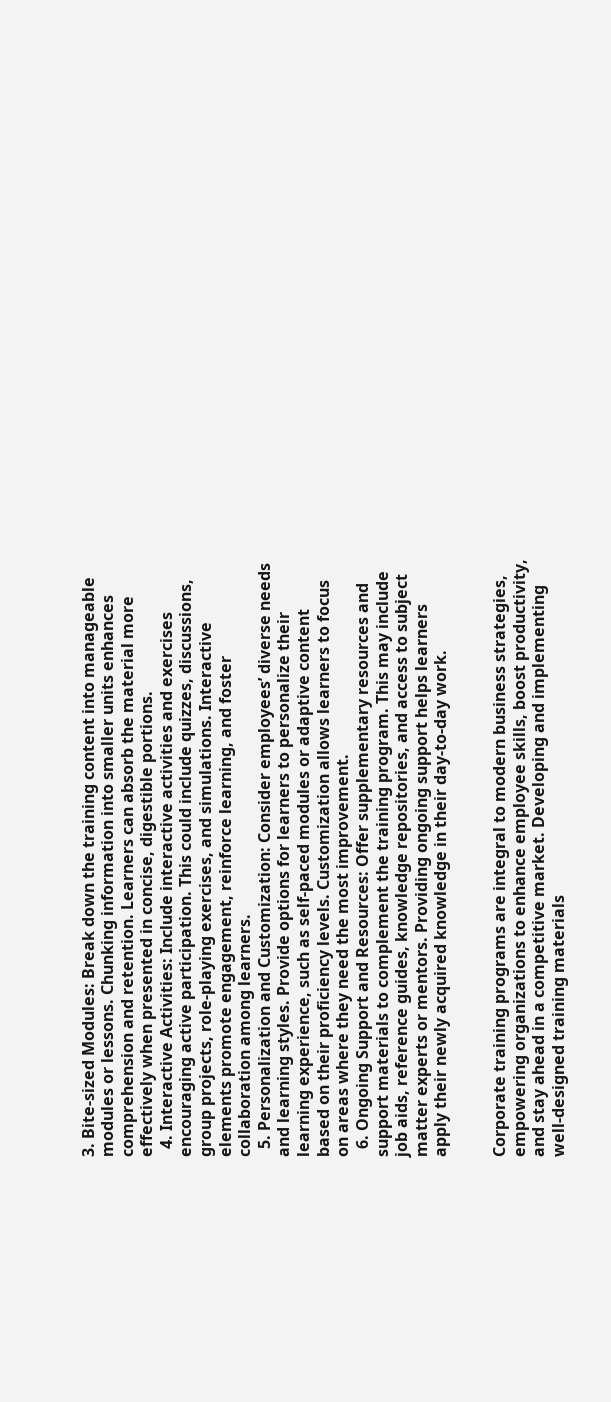3. Bite-sized Modules: Break down the training content into manageable modules or lessons. Chunking information into smaller units enhances comprehension and retention. Learners can absorb the material more effectively when presented in concise, digestible portions.
  4. Interactive Activities: Include interactive activities and exercises encouraging active participation. This could include quizzes, discussions, group projects, role-playing exercises, and simulations. Interactive elements promote engagement, reinforce learning, and foster collaboration among learners.
  5. Personalization and Customization: Consider employees’ diverse needs and learning styles. Provide options for learners to personalize their learning experience, such as self-paced modules or adaptive content based on their proficiency levels. Customization allows learners to focus on areas where they need the most improvement.
  6. Ongoing Support and Resources: Offer supplementary resources and support materials to complement the training program. This may include job aids, reference guides, knowledge repositories, and access to subject matter experts or mentors. Providing ongoing support helps learners apply their newly acquired knowledge in their day-to-day work.


Corporate training programs are integral to modern business strategies, empowering organizations to enhance employee skills, boost productivity, and stay ahead in a competitive market. Developing and implementing well-designed training materials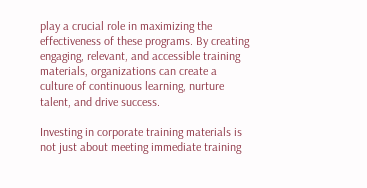play a crucial role in maximizing the effectiveness of these programs. By creating engaging, relevant, and accessible training materials, organizations can create a culture of continuous learning, nurture talent, and drive success.

Investing in corporate training materials is not just about meeting immediate training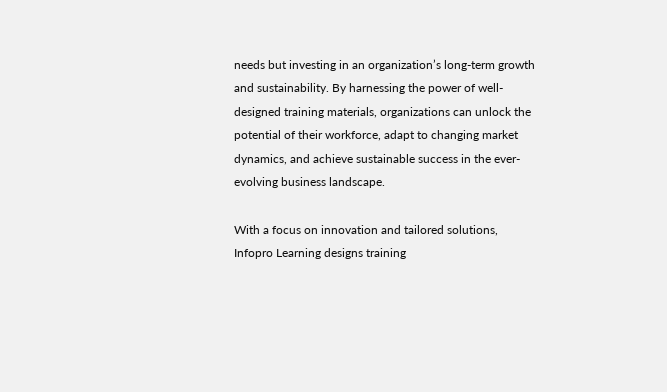needs but investing in an organization’s long-term growth and sustainability. By harnessing the power of well-designed training materials, organizations can unlock the potential of their workforce, adapt to changing market dynamics, and achieve sustainable success in the ever-evolving business landscape.

With a focus on innovation and tailored solutions, Infopro Learning designs training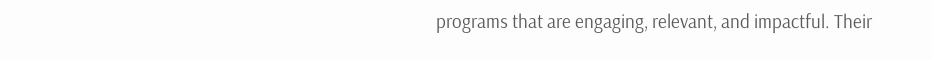programs that are engaging, relevant, and impactful. Their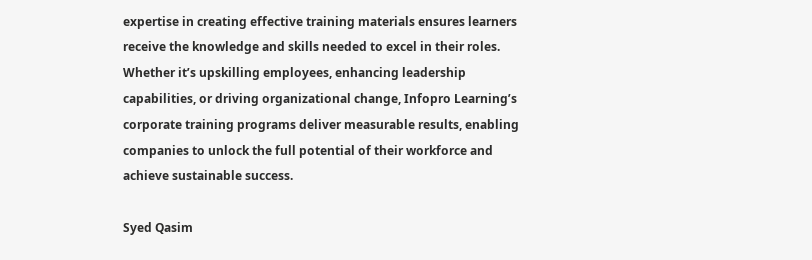expertise in creating effective training materials ensures learners receive the knowledge and skills needed to excel in their roles. Whether it’s upskilling employees, enhancing leadership capabilities, or driving organizational change, Infopro Learning’s corporate training programs deliver measurable results, enabling companies to unlock the full potential of their workforce and achieve sustainable success.

Syed Qasim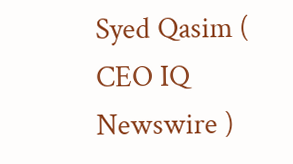Syed Qasim ( CEO IQ Newswire )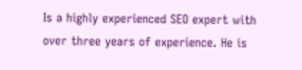Is a highly experienced SEO expert with over three years of experience. He is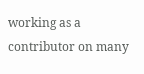working as a contributor on many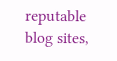reputable blog sites,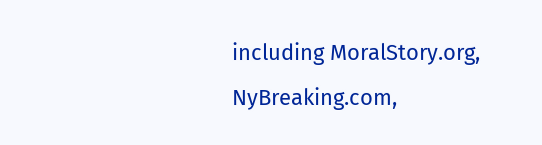including MoralStory.org, NyBreaking.com,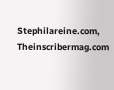Stephilareine.com, Theinscribermag.com